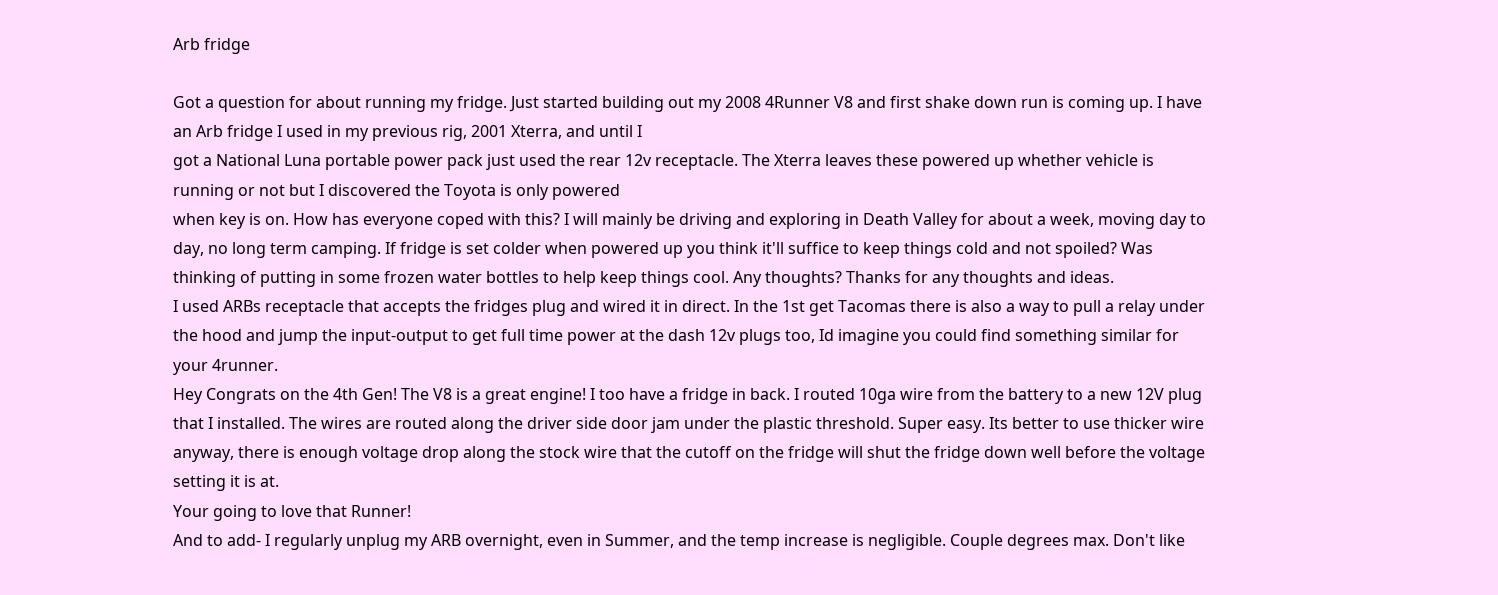Arb fridge

Got a question for about running my fridge. Just started building out my 2008 4Runner V8 and first shake down run is coming up. I have an Arb fridge I used in my previous rig, 2001 Xterra, and until I
got a National Luna portable power pack just used the rear 12v receptacle. The Xterra leaves these powered up whether vehicle is running or not but I discovered the Toyota is only powered
when key is on. How has everyone coped with this? I will mainly be driving and exploring in Death Valley for about a week, moving day to day, no long term camping. If fridge is set colder when powered up you think it'll suffice to keep things cold and not spoiled? Was thinking of putting in some frozen water bottles to help keep things cool. Any thoughts? Thanks for any thoughts and ideas.
I used ARBs receptacle that accepts the fridges plug and wired it in direct. In the 1st get Tacomas there is also a way to pull a relay under the hood and jump the input-output to get full time power at the dash 12v plugs too, Id imagine you could find something similar for your 4runner.
Hey Congrats on the 4th Gen! The V8 is a great engine! I too have a fridge in back. I routed 10ga wire from the battery to a new 12V plug that I installed. The wires are routed along the driver side door jam under the plastic threshold. Super easy. Its better to use thicker wire anyway, there is enough voltage drop along the stock wire that the cutoff on the fridge will shut the fridge down well before the voltage setting it is at.
Your going to love that Runner!
And to add- I regularly unplug my ARB overnight, even in Summer, and the temp increase is negligible. Couple degrees max. Don't like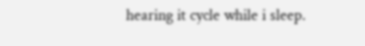hearing it cycle while i sleep.